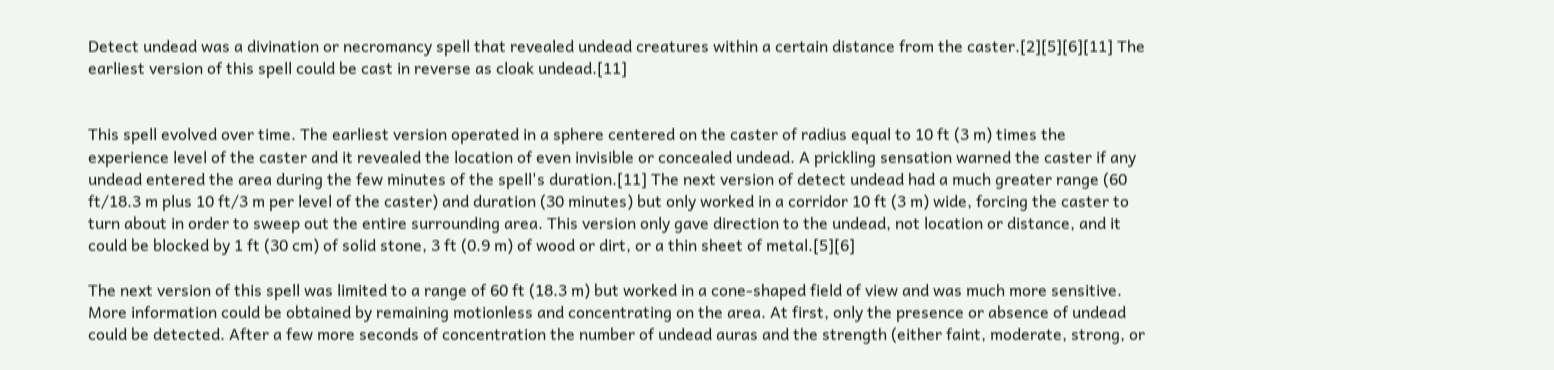Detect undead was a divination or necromancy spell that revealed undead creatures within a certain distance from the caster.[2][5][6][11] The earliest version of this spell could be cast in reverse as cloak undead.[11]


This spell evolved over time. The earliest version operated in a sphere centered on the caster of radius equal to 10 ft (3 m) times the experience level of the caster and it revealed the location of even invisible or concealed undead. A prickling sensation warned the caster if any undead entered the area during the few minutes of the spell's duration.[11] The next version of detect undead had a much greater range (60 ft/18.3 m plus 10 ft/3 m per level of the caster) and duration (30 minutes) but only worked in a corridor 10 ft (3 m) wide, forcing the caster to turn about in order to sweep out the entire surrounding area. This version only gave direction to the undead, not location or distance, and it could be blocked by 1 ft (30 cm) of solid stone, 3 ft (0.9 m) of wood or dirt, or a thin sheet of metal.[5][6]

The next version of this spell was limited to a range of 60 ft (18.3 m) but worked in a cone-shaped field of view and was much more sensitive. More information could be obtained by remaining motionless and concentrating on the area. At first, only the presence or absence of undead could be detected. After a few more seconds of concentration the number of undead auras and the strength (either faint, moderate, strong, or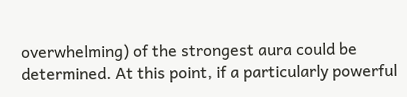overwhelming) of the strongest aura could be determined. At this point, if a particularly powerful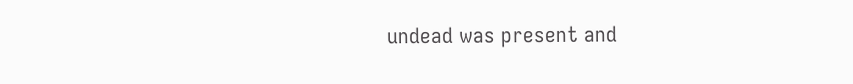undead was present and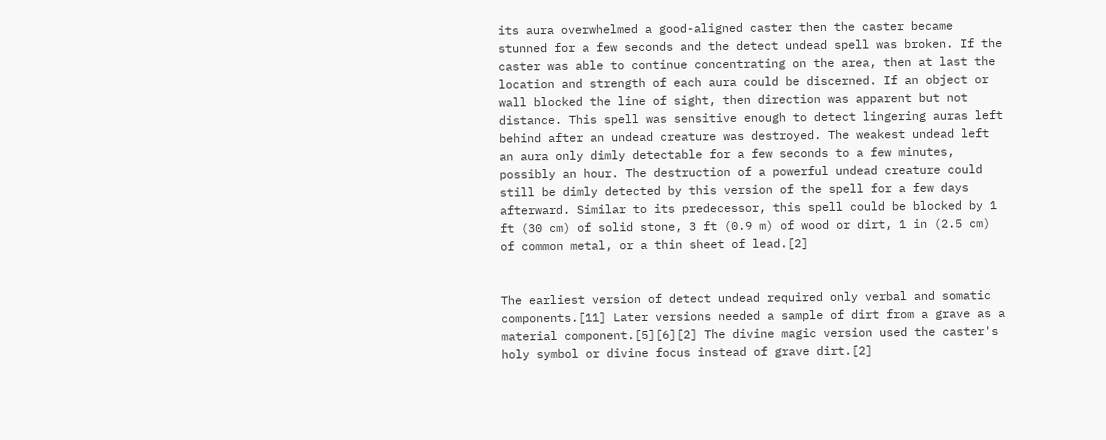its aura overwhelmed a good-aligned caster then the caster became stunned for a few seconds and the detect undead spell was broken. If the caster was able to continue concentrating on the area, then at last the location and strength of each aura could be discerned. If an object or wall blocked the line of sight, then direction was apparent but not distance. This spell was sensitive enough to detect lingering auras left behind after an undead creature was destroyed. The weakest undead left an aura only dimly detectable for a few seconds to a few minutes, possibly an hour. The destruction of a powerful undead creature could still be dimly detected by this version of the spell for a few days afterward. Similar to its predecessor, this spell could be blocked by 1 ft (30 cm) of solid stone, 3 ft (0.9 m) of wood or dirt, 1 in (2.5 cm) of common metal, or a thin sheet of lead.[2]


The earliest version of detect undead required only verbal and somatic components.[11] Later versions needed a sample of dirt from a grave as a material component.[5][6][2] The divine magic version used the caster's holy symbol or divine focus instead of grave dirt.[2]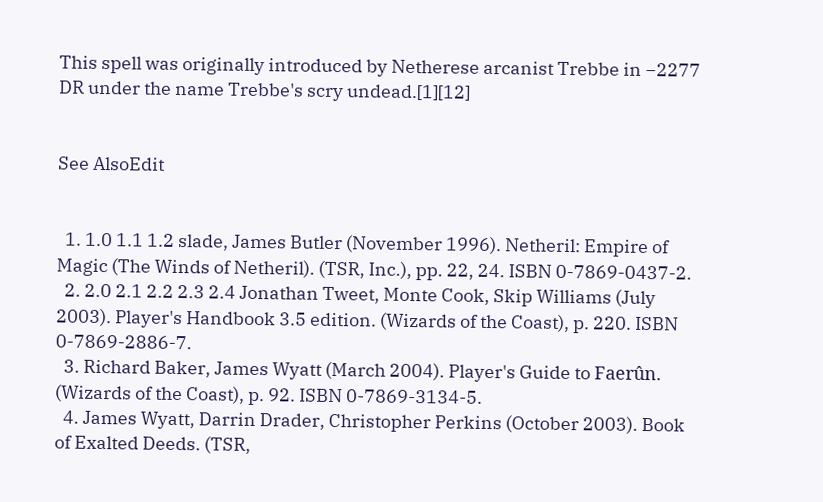This spell was originally introduced by Netherese arcanist Trebbe in −2277 DR under the name Trebbe's scry undead.[1][12]


See AlsoEdit


  1. 1.0 1.1 1.2 slade, James Butler (November 1996). Netheril: Empire of Magic (The Winds of Netheril). (TSR, Inc.), pp. 22, 24. ISBN 0-7869-0437-2.
  2. 2.0 2.1 2.2 2.3 2.4 Jonathan Tweet, Monte Cook, Skip Williams (July 2003). Player's Handbook 3.5 edition. (Wizards of the Coast), p. 220. ISBN 0-7869-2886-7.
  3. Richard Baker, James Wyatt (March 2004). Player's Guide to Faerûn. (Wizards of the Coast), p. 92. ISBN 0-7869-3134-5.
  4. James Wyatt, Darrin Drader, Christopher Perkins (October 2003). Book of Exalted Deeds. (TSR,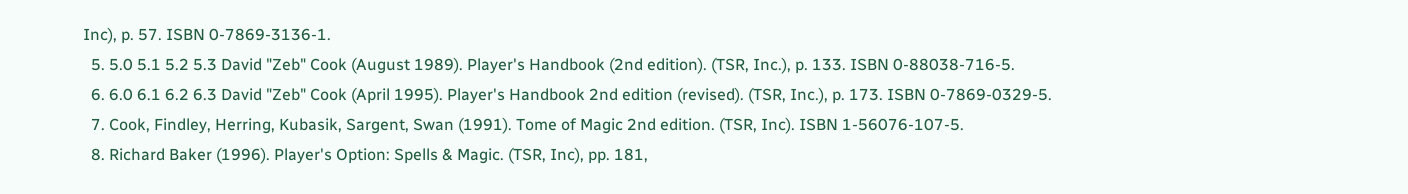Inc), p. 57. ISBN 0-7869-3136-1.
  5. 5.0 5.1 5.2 5.3 David "Zeb" Cook (August 1989). Player's Handbook (2nd edition). (TSR, Inc.), p. 133. ISBN 0-88038-716-5.
  6. 6.0 6.1 6.2 6.3 David "Zeb" Cook (April 1995). Player's Handbook 2nd edition (revised). (TSR, Inc.), p. 173. ISBN 0-7869-0329-5.
  7. Cook, Findley, Herring, Kubasik, Sargent, Swan (1991). Tome of Magic 2nd edition. (TSR, Inc). ISBN 1-56076-107-5.
  8. Richard Baker (1996). Player's Option: Spells & Magic. (TSR, Inc), pp. 181,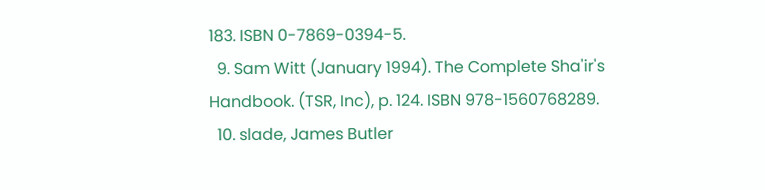183. ISBN 0-7869-0394-5.
  9. Sam Witt (January 1994). The Complete Sha'ir's Handbook. (TSR, Inc), p. 124. ISBN 978-1560768289.
  10. slade, James Butler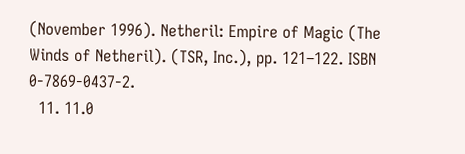(November 1996). Netheril: Empire of Magic (The Winds of Netheril). (TSR, Inc.), pp. 121–122. ISBN 0-7869-0437-2.
  11. 11.0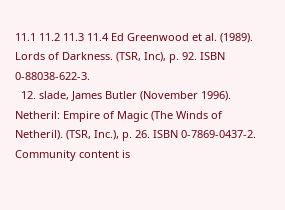11.1 11.2 11.3 11.4 Ed Greenwood et al. (1989). Lords of Darkness. (TSR, Inc), p. 92. ISBN 0-88038-622-3.
  12. slade, James Butler (November 1996). Netheril: Empire of Magic (The Winds of Netheril). (TSR, Inc.), p. 26. ISBN 0-7869-0437-2.
Community content is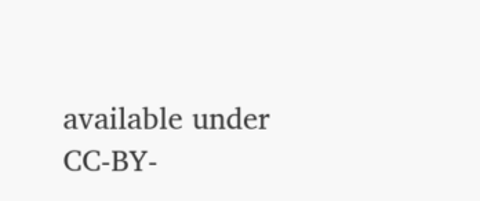available under CC-BY-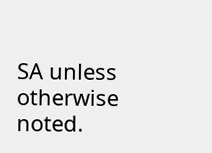SA unless otherwise noted.